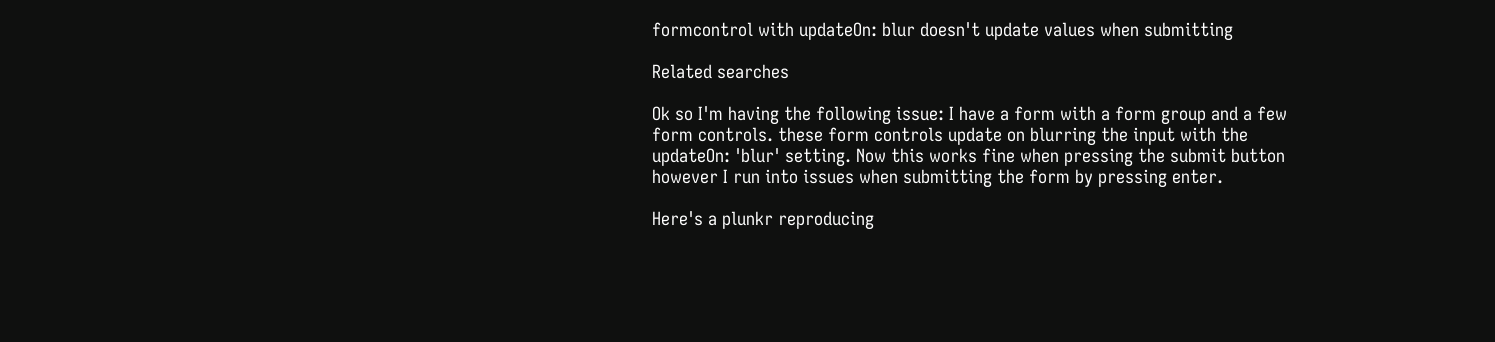formcontrol with updateOn: blur doesn't update values when submitting

Related searches

Ok so I'm having the following issue: I have a form with a form group and a few form controls. these form controls update on blurring the input with the updateOn: 'blur' setting. Now this works fine when pressing the submit button however I run into issues when submitting the form by pressing enter.

Here's a plunkr reproducing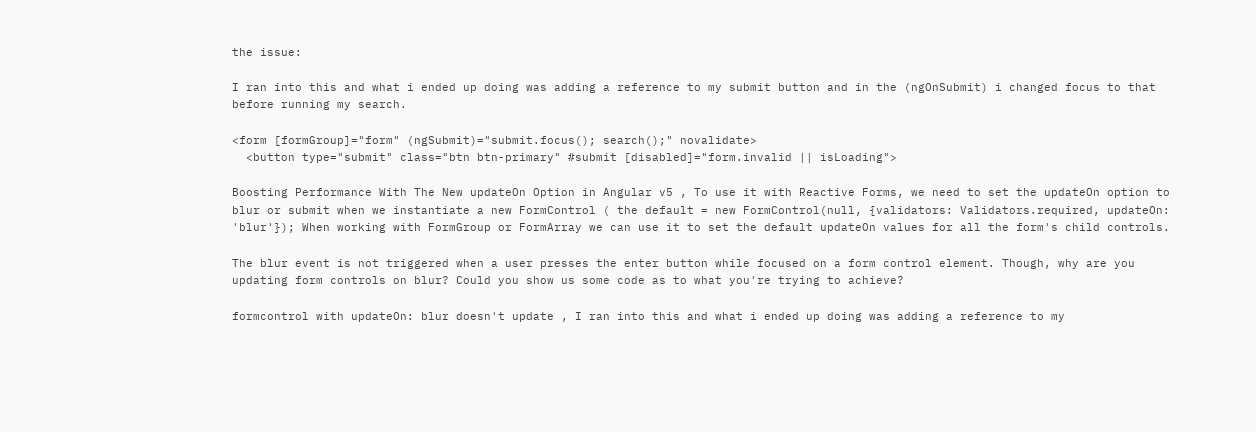the issue:

I ran into this and what i ended up doing was adding a reference to my submit button and in the (ngOnSubmit) i changed focus to that before running my search.

<form [formGroup]="form" (ngSubmit)="submit.focus(); search();" novalidate>
  <button type="submit" class="btn btn-primary" #submit [disabled]="form.invalid || isLoading">

Boosting Performance With The New updateOn Option in Angular v5 , To use it with Reactive Forms, we need to set the updateOn option to blur or submit when we instantiate a new FormControl ( the default = new FormControl(null, {validators: Validators.required, updateOn: 'blur'}); When working with FormGroup or FormArray we can use it to set the default updateOn values for all the form's child controls.

The blur event is not triggered when a user presses the enter button while focused on a form control element. Though, why are you updating form controls on blur? Could you show us some code as to what you're trying to achieve?

formcontrol with updateOn: blur doesn't update , I ran into this and what i ended up doing was adding a reference to my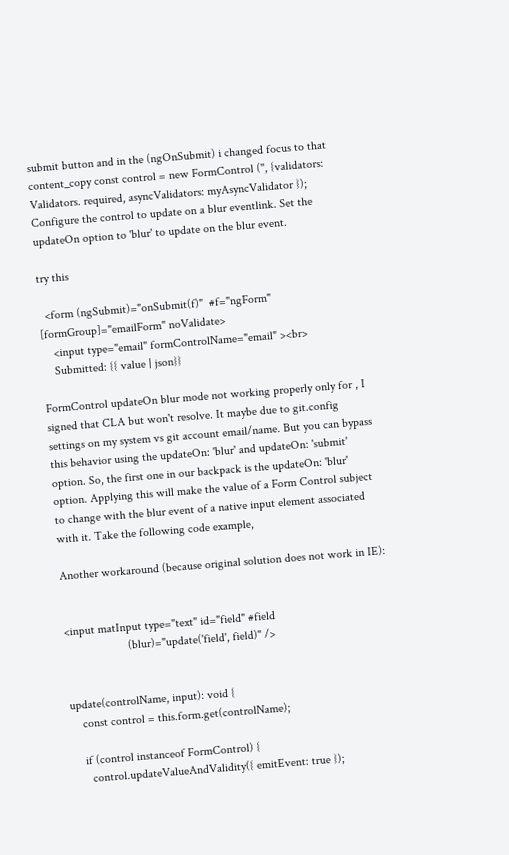submit button and in the (ngOnSubmit) i changed focus to that content_copy const control = new FormControl ('', {validators: Validators. required, asyncValidators: myAsyncValidator }); Configure the control to update on a blur eventlink. Set the updateOn option to 'blur' to update on the blur event.

try this

  <form (ngSubmit)="onSubmit(f)"  #f="ngForm" [formGroup]="emailForm" noValidate>
    <input type="email" formControlName="email" ><br>
    Submitted: {{ value | json}}

FormControl updateOn blur mode not working properly only for , I signed that CLA but won't resolve. It maybe due to git.config settings on my system vs git account email/name. But you can bypass this behavior using the updateOn: 'blur' and updateOn: 'submit' option. So, the first one in our backpack is the updateOn: 'blur' option. Applying this will make the value of a Form Control subject to change with the blur event of a native input element associated with it. Take the following code example,

Another workaround (because original solution does not work in IE):


<input matInput type="text" id="field" #field
                     (blur)="update('field', field)" />


update(controlName, input): void {
    const control = this.form.get(controlName);

    if (control instanceof FormControl) {
      control.updateValueAndValidity({ emitEvent: true });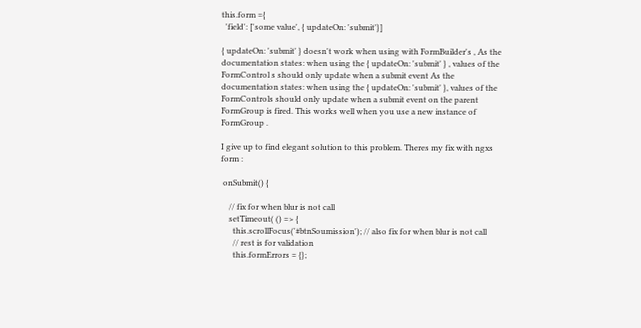this.form ={
  'field': ['some value', { updateOn: 'submit'}]

{ updateOn: 'submit' } doesn't work when using with FormBuilder's , As the documentation states: when using the { updateOn: 'submit' } , values of the FormControl s should only update when a submit event As the documentation states: when using the { updateOn: 'submit' }, values of the FormControls should only update when a submit event on the parent FormGroup is fired. This works well when you use a new instance of FormGroup .

I give up to find elegant solution to this problem. Theres my fix with ngxs form :

 onSubmit() {

    // fix for when blur is not call
    setTimeout( () => {
      this.scrollFocus('#btnSoumission'); // also fix for when blur is not call
      // rest is for validation
      this.formErrors = {};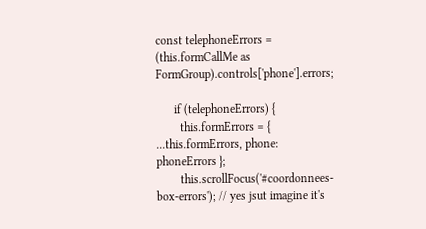const telephoneErrors = (this.formCallMe as FormGroup).controls['phone'].errors;

      if (telephoneErrors) {
        this.formErrors = { ...this.formErrors, phone: phoneErrors };
        this.scrollFocus('#coordonnees-box-errors'); // yes jsut imagine it's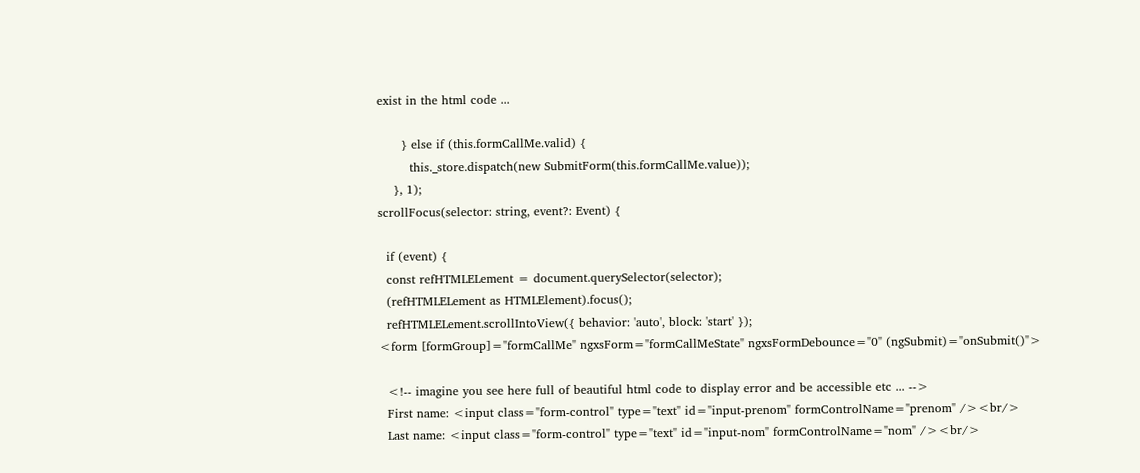exist in the html code ...

      } else if (this.formCallMe.valid) {
        this._store.dispatch(new SubmitForm(this.formCallMe.value));
    }, 1);
scrollFocus(selector: string, event?: Event) {

  if (event) {
  const refHTMLELement = document.querySelector(selector);
  (refHTMLELement as HTMLElement).focus();
  refHTMLELement.scrollIntoView({ behavior: 'auto', block: 'start' });
<form [formGroup]="formCallMe" ngxsForm="formCallMeState" ngxsFormDebounce="0" (ngSubmit)="onSubmit()">

  <!-- imagine you see here full of beautiful html code to display error and be accessible etc ... -->
  First name: <input class="form-control" type="text" id="input-prenom" formControlName="prenom" /><br/>
  Last name: <input class="form-control" type="text" id="input-nom" formControlName="nom" /><br/>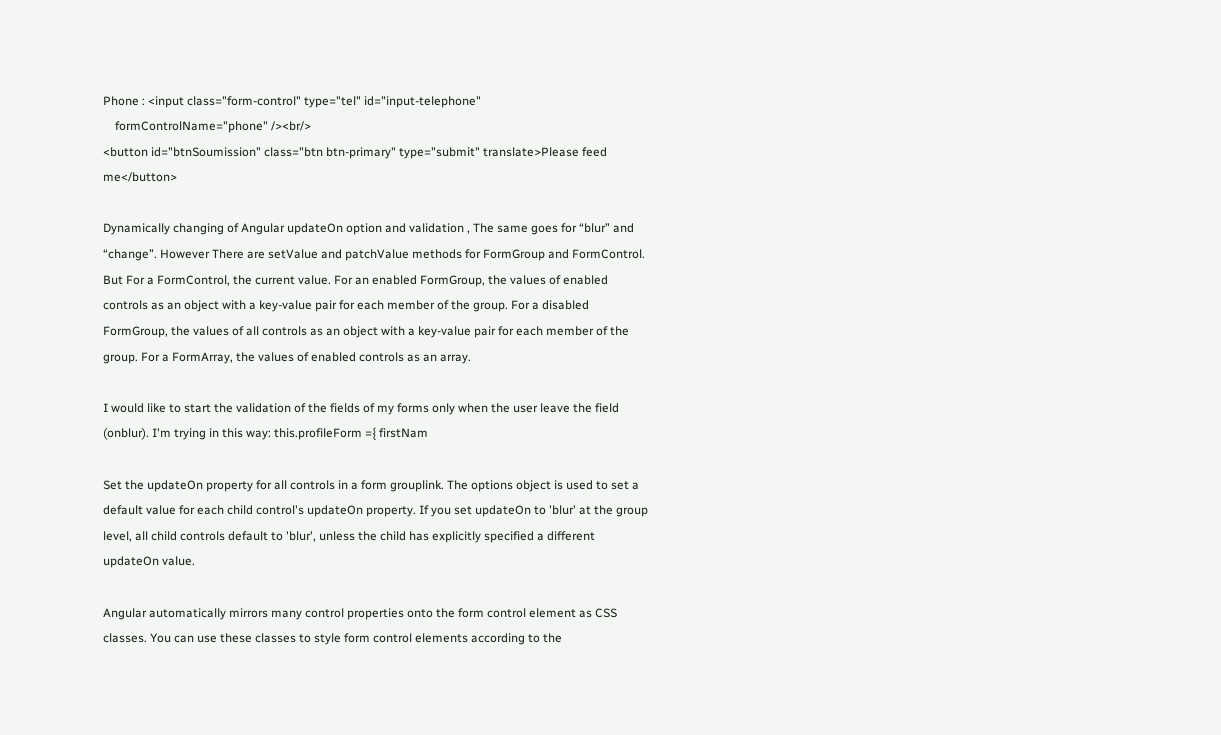Phone : <input class="form-control" type="tel" id="input-telephone"
    formControlName="phone" /><br/>
<button id="btnSoumission" class="btn btn-primary" type="submit" translate>Please feed me</button>

Dynamically changing of Angular updateOn option and validation , The same goes for “blur” and “change”. However There are setValue and patchValue methods for FormGroup and FormControl. But For a FormControl, the current value. For an enabled FormGroup, the values of enabled controls as an object with a key-value pair for each member of the group. For a disabled FormGroup, the values of all controls as an object with a key-value pair for each member of the group. For a FormArray, the values of enabled controls as an array.

I would like to start the validation of the fields of my forms only when the user leave the field (onblur). I'm trying in this way: this.profileForm ={ firstNam

Set the updateOn property for all controls in a form grouplink. The options object is used to set a default value for each child control's updateOn property. If you set updateOn to 'blur' at the group level, all child controls default to 'blur', unless the child has explicitly specified a different updateOn value.

Angular automatically mirrors many control properties onto the form control element as CSS classes. You can use these classes to style form control elements according to the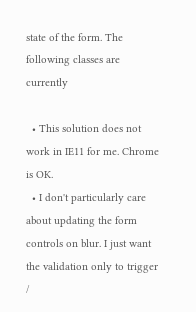state of the form. The following classes are currently

  • This solution does not work in IE11 for me. Chrome is OK.
  • I don't particularly care about updating the form controls on blur. I just want the validation only to trigger /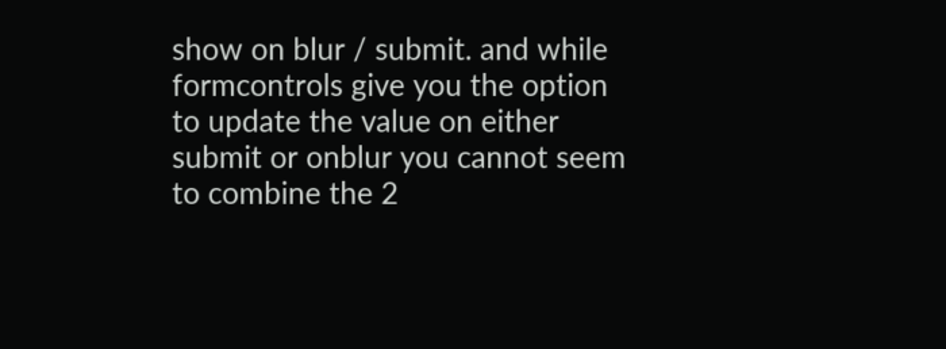show on blur / submit. and while formcontrols give you the option to update the value on either submit or onblur you cannot seem to combine the 2